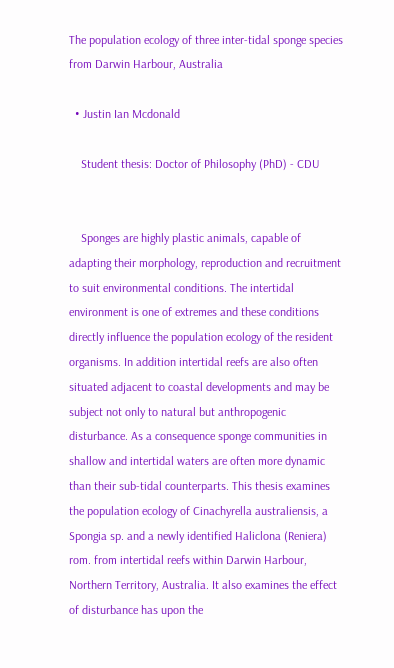The population ecology of three inter-tidal sponge species from Darwin Harbour, Australia

  • Justin Ian Mcdonald

    Student thesis: Doctor of Philosophy (PhD) - CDU


    Sponges are highly plastic animals, capable of adapting their morphology, reproduction and recruitment to suit environmental conditions. The intertidal environment is one of extremes and these conditions directly influence the population ecology of the resident organisms. In addition intertidal reefs are also often situated adjacent to coastal developments and may be subject not only to natural but anthropogenic disturbance. As a consequence sponge communities in shallow and intertidal waters are often more dynamic than their sub-tidal counterparts. This thesis examines the population ecology of Cinachyrella australiensis, a Spongia sp. and a newly identified Haliclona (Reniera) rom. from intertidal reefs within Darwin Harbour, Northern Territory, Australia. It also examines the effect of disturbance has upon the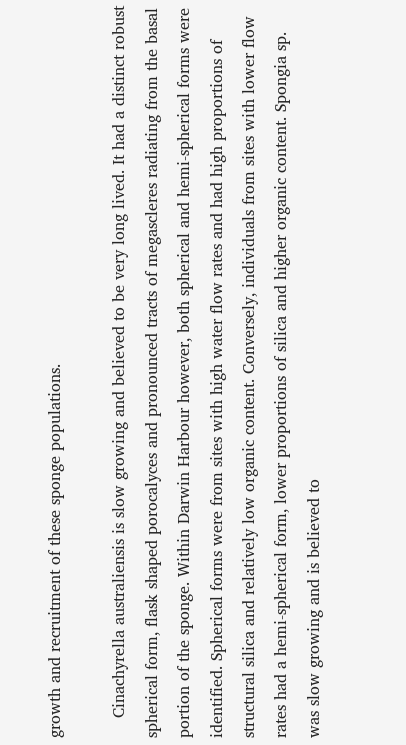growth and recruitment of these sponge populations.

    Cinachyrella australiensis is slow growing and believed to be very long lived. It had a distinct robust spherical form, flask shaped porocalyces and pronounced tracts of megascleres radiating from the basal portion of the sponge. Within Darwin Harbour however, both spherical and hemi-spherical forms were identified. Spherical forms were from sites with high water flow rates and had high proportions of structural silica and relatively low organic content. Conversely, individuals from sites with lower flow rates had a hemi-spherical form, lower proportions of silica and higher organic content. Spongia sp. was slow growing and is believed to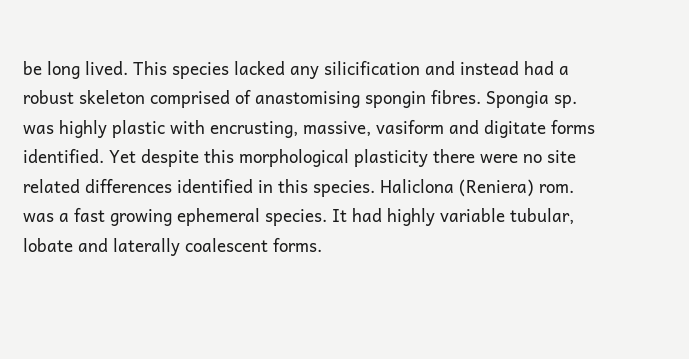be long lived. This species lacked any silicification and instead had a robust skeleton comprised of anastomising spongin fibres. Spongia sp. was highly plastic with encrusting, massive, vasiform and digitate forms identified. Yet despite this morphological plasticity there were no site related differences identified in this species. Haliclona (Reniera) rom. was a fast growing ephemeral species. It had highly variable tubular, lobate and laterally coalescent forms.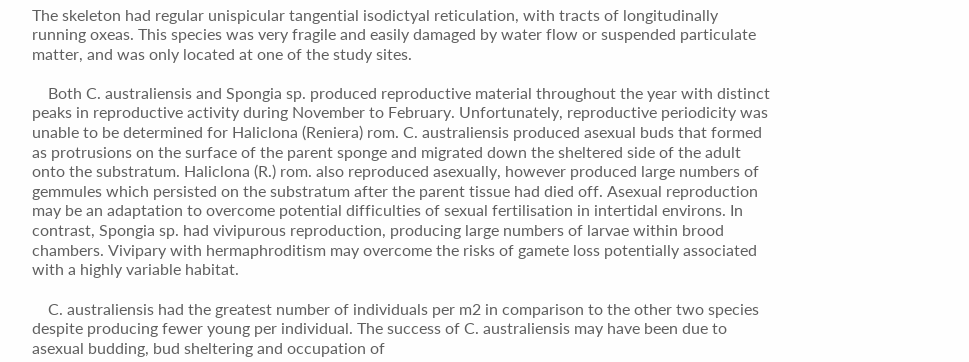The skeleton had regular unispicular tangential isodictyal reticulation, with tracts of longitudinally running oxeas. This species was very fragile and easily damaged by water flow or suspended particulate matter, and was only located at one of the study sites.

    Both C. australiensis and Spongia sp. produced reproductive material throughout the year with distinct peaks in reproductive activity during November to February. Unfortunately, reproductive periodicity was unable to be determined for Haliclona (Reniera) rom. C. australiensis produced asexual buds that formed as protrusions on the surface of the parent sponge and migrated down the sheltered side of the adult onto the substratum. Haliclona (R.) rom. also reproduced asexually, however produced large numbers of gemmules which persisted on the substratum after the parent tissue had died off. Asexual reproduction may be an adaptation to overcome potential difficulties of sexual fertilisation in intertidal environs. In contrast, Spongia sp. had vivipurous reproduction, producing large numbers of larvae within brood chambers. Vivipary with hermaphroditism may overcome the risks of gamete loss potentially associated with a highly variable habitat.

    C. australiensis had the greatest number of individuals per m2 in comparison to the other two species despite producing fewer young per individual. The success of C. australiensis may have been due to asexual budding, bud sheltering and occupation of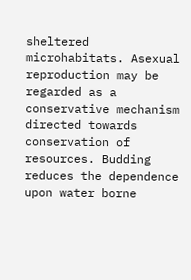sheltered microhabitats. Asexual reproduction may be regarded as a conservative mechanism directed towards conservation of resources. Budding reduces the dependence upon water borne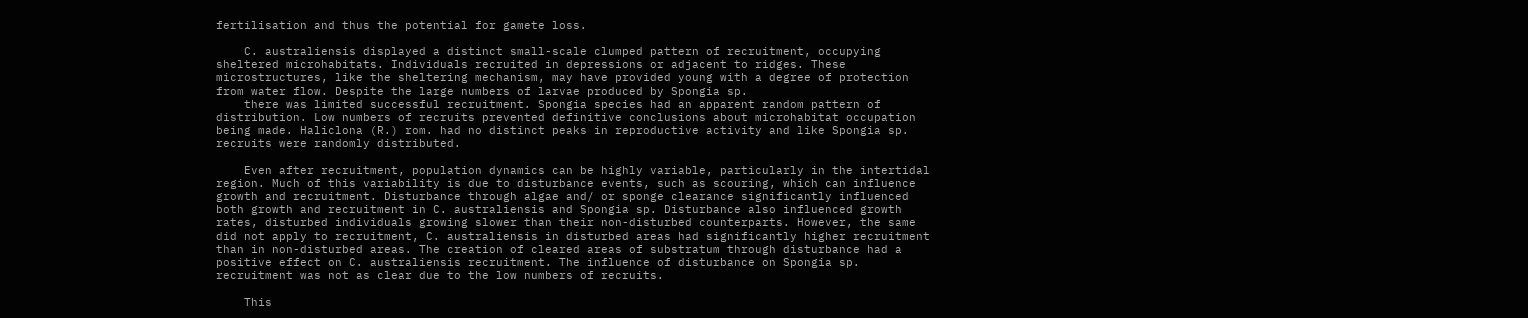fertilisation and thus the potential for gamete loss.

    C. australiensis displayed a distinct small-scale clumped pattern of recruitment, occupying sheltered microhabitats. Individuals recruited in depressions or adjacent to ridges. These microstructures, like the sheltering mechanism, may have provided young with a degree of protection from water flow. Despite the large numbers of larvae produced by Spongia sp.
    there was limited successful recruitment. Spongia species had an apparent random pattern of distribution. Low numbers of recruits prevented definitive conclusions about microhabitat occupation being made. Haliclona (R.) rom. had no distinct peaks in reproductive activity and like Spongia sp. recruits were randomly distributed.

    Even after recruitment, population dynamics can be highly variable, particularly in the intertidal region. Much of this variability is due to disturbance events, such as scouring, which can influence growth and recruitment. Disturbance through algae and/ or sponge clearance significantly influenced both growth and recruitment in C. australiensis and Spongia sp. Disturbance also influenced growth rates, disturbed individuals growing slower than their non-disturbed counterparts. However, the same did not apply to recruitment, C. australiensis in disturbed areas had significantly higher recruitment than in non-disturbed areas. The creation of cleared areas of substratum through disturbance had a positive effect on C. australiensis recruitment. The influence of disturbance on Spongia sp. recruitment was not as clear due to the low numbers of recruits.

    This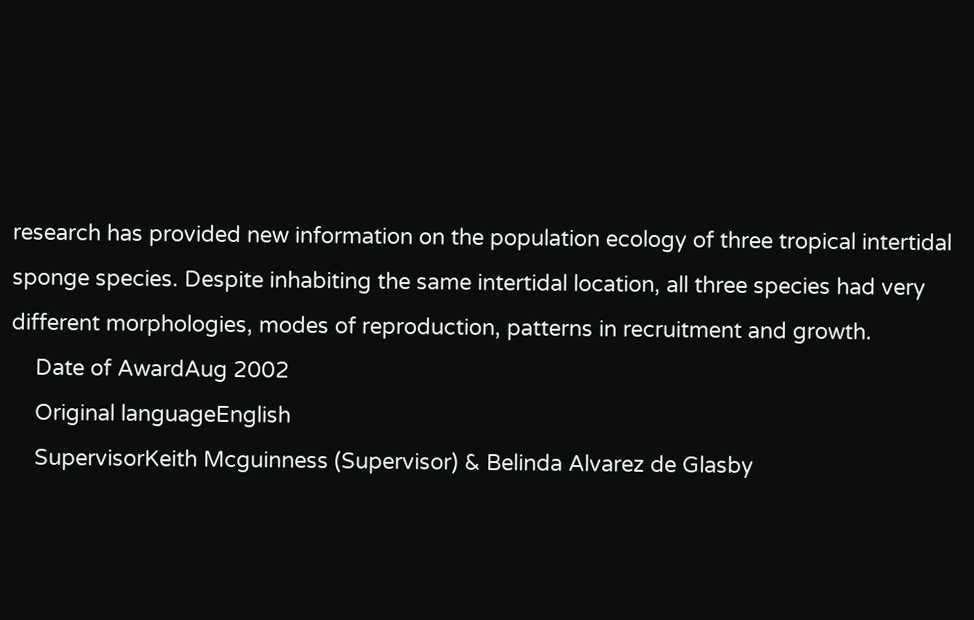research has provided new information on the population ecology of three tropical intertidal sponge species. Despite inhabiting the same intertidal location, all three species had very different morphologies, modes of reproduction, patterns in recruitment and growth.
    Date of AwardAug 2002
    Original languageEnglish
    SupervisorKeith Mcguinness (Supervisor) & Belinda Alvarez de Glasby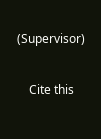(Supervisor)

    Cite this